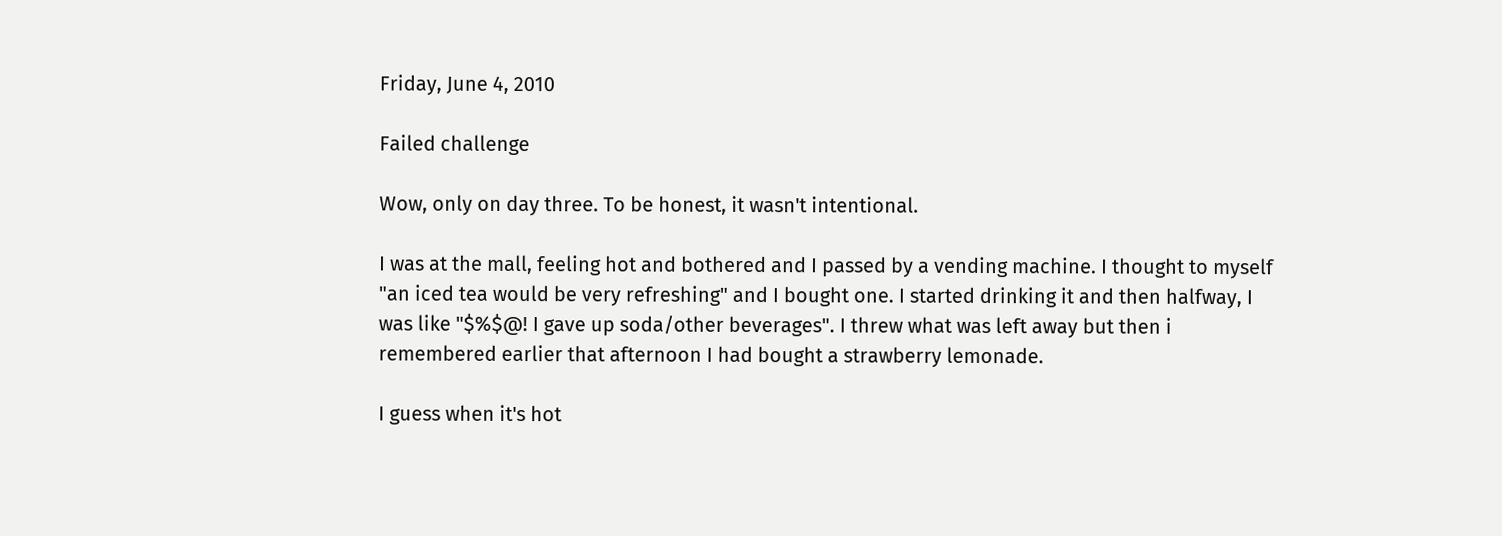Friday, June 4, 2010

Failed challenge

Wow, only on day three. To be honest, it wasn't intentional.

I was at the mall, feeling hot and bothered and I passed by a vending machine. I thought to myself "an iced tea would be very refreshing" and I bought one. I started drinking it and then halfway, I was like "$%$@! I gave up soda/other beverages". I threw what was left away but then i remembered earlier that afternoon I had bought a strawberry lemonade.

I guess when it's hot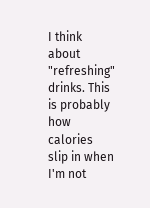I think about "refreshing" drinks. This is probably how calories slip in when  I'm not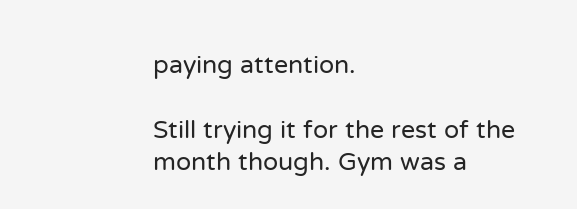paying attention.

Still trying it for the rest of the month though. Gym was a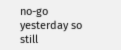no-go yesterday so still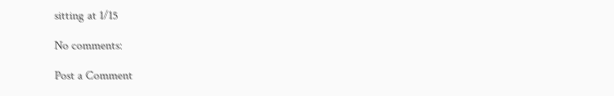sitting at 1/15

No comments:

Post a Comment